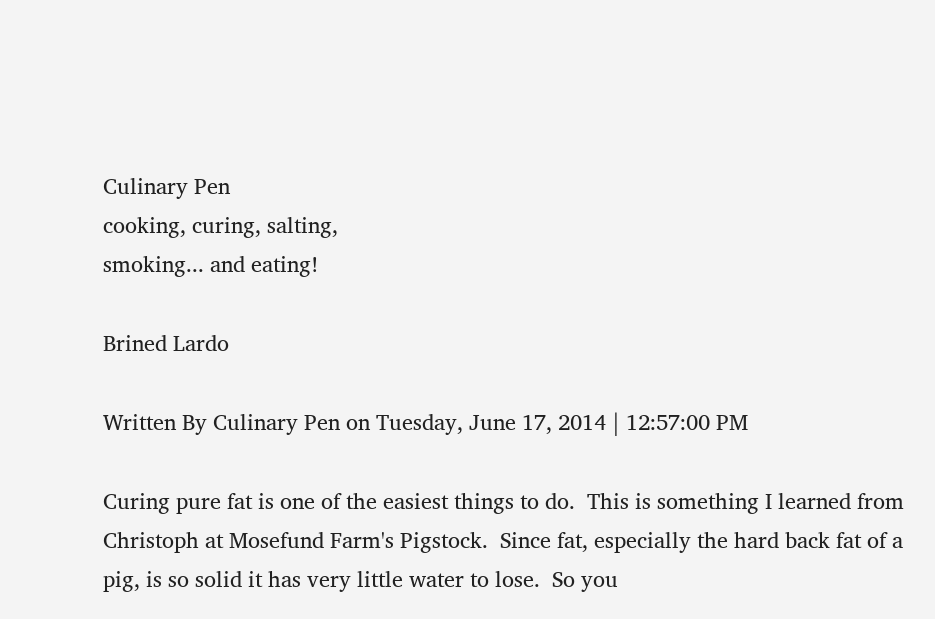Culinary Pen
cooking, curing, salting,
smoking... and eating!

Brined Lardo

Written By Culinary Pen on Tuesday, June 17, 2014 | 12:57:00 PM

Curing pure fat is one of the easiest things to do.  This is something I learned from Christoph at Mosefund Farm's Pigstock.  Since fat, especially the hard back fat of a pig, is so solid it has very little water to lose.  So you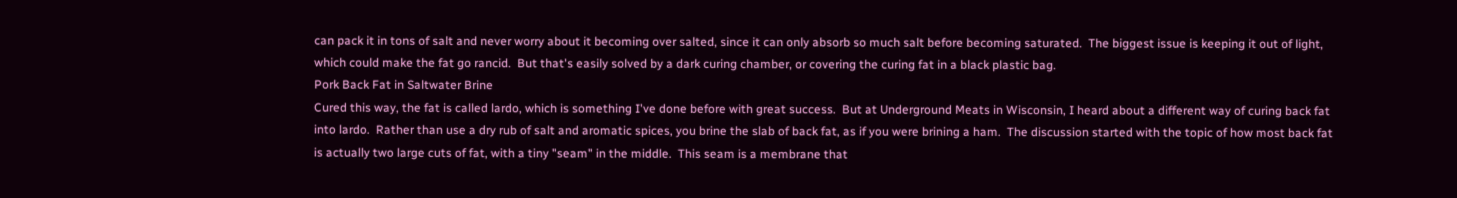can pack it in tons of salt and never worry about it becoming over salted, since it can only absorb so much salt before becoming saturated.  The biggest issue is keeping it out of light, which could make the fat go rancid.  But that's easily solved by a dark curing chamber, or covering the curing fat in a black plastic bag.
Pork Back Fat in Saltwater Brine
Cured this way, the fat is called lardo, which is something I've done before with great success.  But at Underground Meats in Wisconsin, I heard about a different way of curing back fat into lardo.  Rather than use a dry rub of salt and aromatic spices, you brine the slab of back fat, as if you were brining a ham.  The discussion started with the topic of how most back fat is actually two large cuts of fat, with a tiny "seam" in the middle.  This seam is a membrane that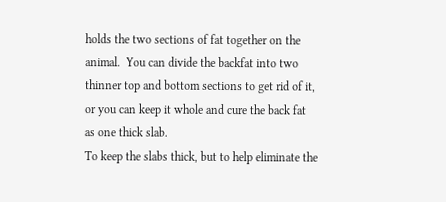holds the two sections of fat together on the animal.  You can divide the backfat into two thinner top and bottom sections to get rid of it, or you can keep it whole and cure the back fat as one thick slab.
To keep the slabs thick, but to help eliminate the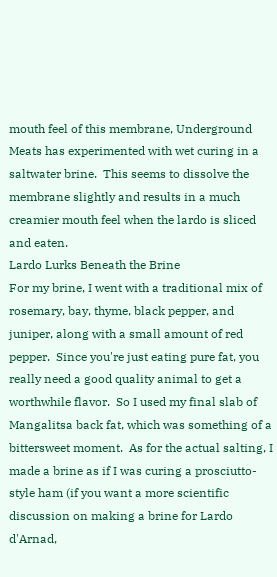mouth feel of this membrane, Underground Meats has experimented with wet curing in a saltwater brine.  This seems to dissolve the membrane slightly and results in a much creamier mouth feel when the lardo is sliced and eaten.
Lardo Lurks Beneath the Brine
For my brine, I went with a traditional mix of rosemary, bay, thyme, black pepper, and juniper, along with a small amount of red pepper.  Since you're just eating pure fat, you really need a good quality animal to get a worthwhile flavor.  So I used my final slab of Mangalitsa back fat, which was something of a bittersweet moment.  As for the actual salting, I made a brine as if I was curing a prosciutto-style ham (if you want a more scientific discussion on making a brine for Lardo d'Arnad,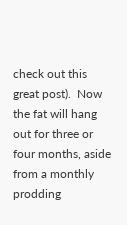check out this great post).  Now the fat will hang out for three or four months, aside from a monthly prodding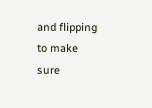and flipping to make sure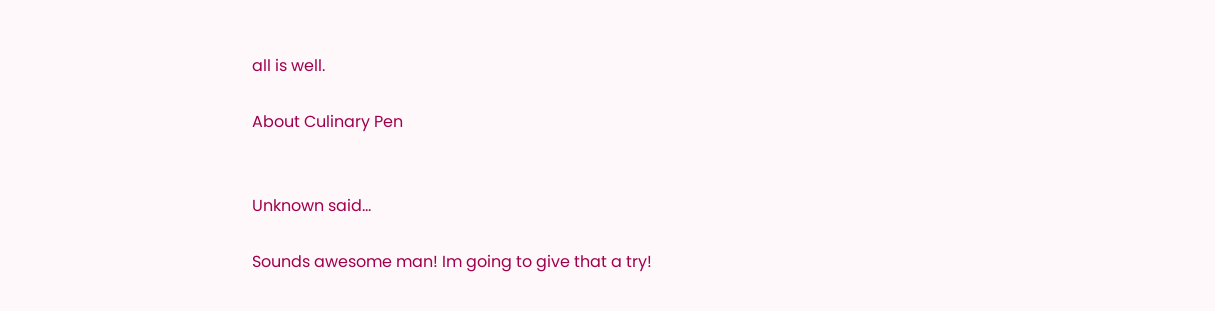all is well.

About Culinary Pen


Unknown said...

Sounds awesome man! Im going to give that a try!